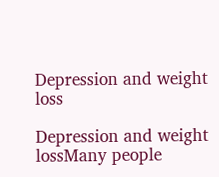Depression and weight loss

Depression and weight lossMany people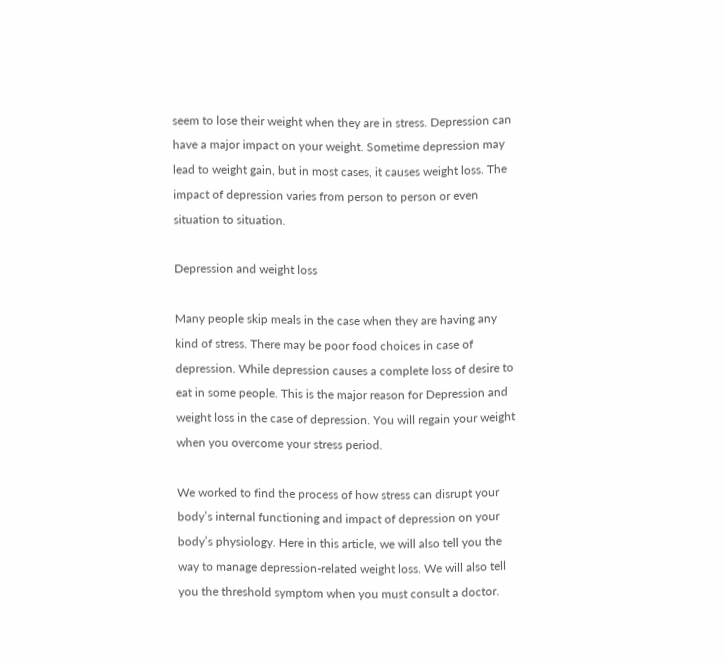seem to lose their weight when they are in stress. Depression can have a major impact on your weight. Sometime depression may lead to weight gain, but in most cases, it causes weight loss. The impact of depression varies from person to person or even situation to situation.

Depression and weight loss

Many people skip meals in the case when they are having any kind of stress. There may be poor food choices in case of depression. While depression causes a complete loss of desire to eat in some people. This is the major reason for Depression and weight loss in the case of depression. You will regain your weight when you overcome your stress period.

We worked to find the process of how stress can disrupt your body’s internal functioning and impact of depression on your body’s physiology. Here in this article, we will also tell you the way to manage depression-related weight loss. We will also tell you the threshold symptom when you must consult a doctor.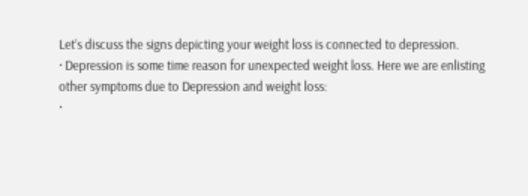Let’s discuss the signs depicting your weight loss is connected to depression.
· Depression is some time reason for unexpected weight loss. Here we are enlisting other symptoms due to Depression and weight loss:
·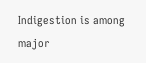Indigestion is among major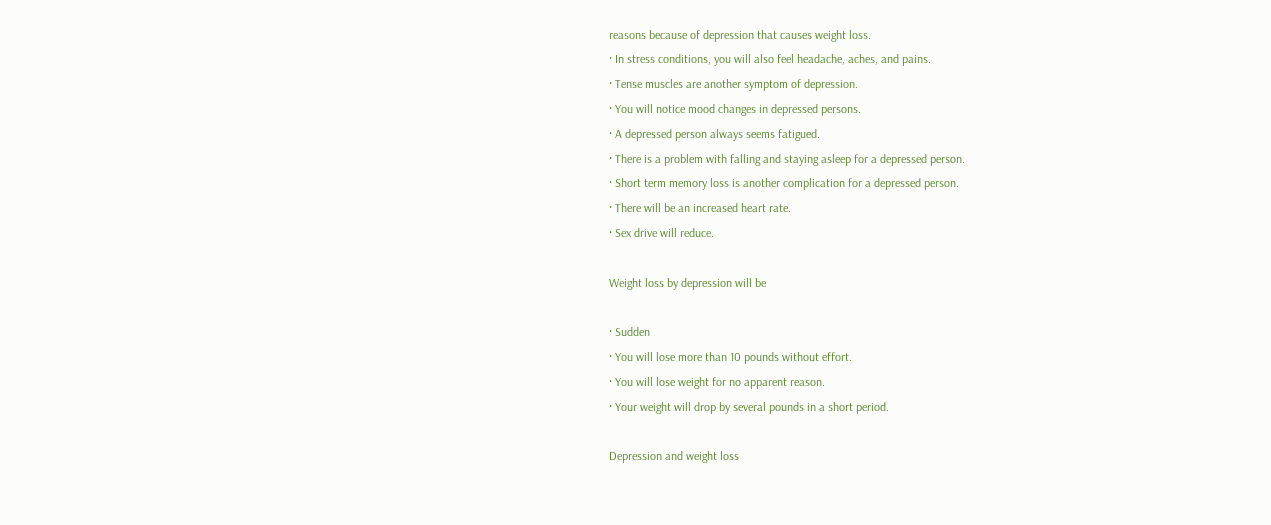reasons because of depression that causes weight loss.
· In stress conditions, you will also feel headache, aches, and pains.
· Tense muscles are another symptom of depression.
· You will notice mood changes in depressed persons.
· A depressed person always seems fatigued.
· There is a problem with falling and staying asleep for a depressed person.
· Short term memory loss is another complication for a depressed person.
· There will be an increased heart rate.
· Sex drive will reduce.

Weight loss by depression will be

· Sudden
· You will lose more than 10 pounds without effort.
· You will lose weight for no apparent reason.
· Your weight will drop by several pounds in a short period.

Depression and weight loss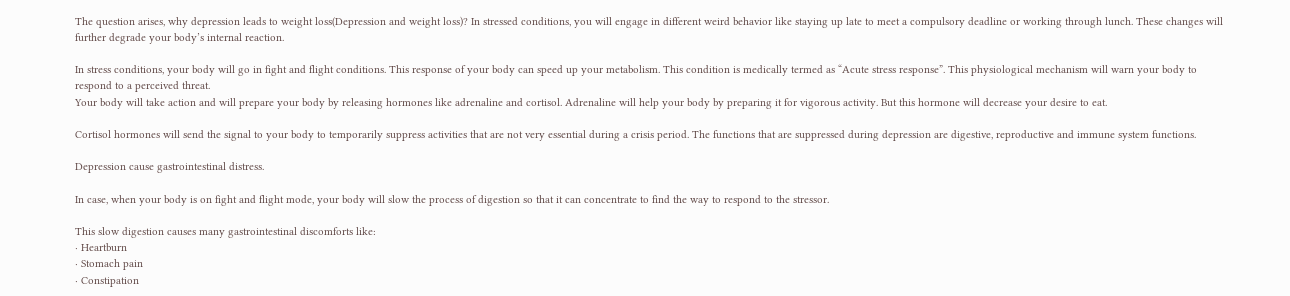The question arises, why depression leads to weight loss(Depression and weight loss)? In stressed conditions, you will engage in different weird behavior like staying up late to meet a compulsory deadline or working through lunch. These changes will further degrade your body’s internal reaction.

In stress conditions, your body will go in fight and flight conditions. This response of your body can speed up your metabolism. This condition is medically termed as “Acute stress response”. This physiological mechanism will warn your body to respond to a perceived threat.
Your body will take action and will prepare your body by releasing hormones like adrenaline and cortisol. Adrenaline will help your body by preparing it for vigorous activity. But this hormone will decrease your desire to eat.

Cortisol hormones will send the signal to your body to temporarily suppress activities that are not very essential during a crisis period. The functions that are suppressed during depression are digestive, reproductive and immune system functions.

Depression cause gastrointestinal distress.

In case, when your body is on fight and flight mode, your body will slow the process of digestion so that it can concentrate to find the way to respond to the stressor.

This slow digestion causes many gastrointestinal discomforts like:
· Heartburn
· Stomach pain
· Constipation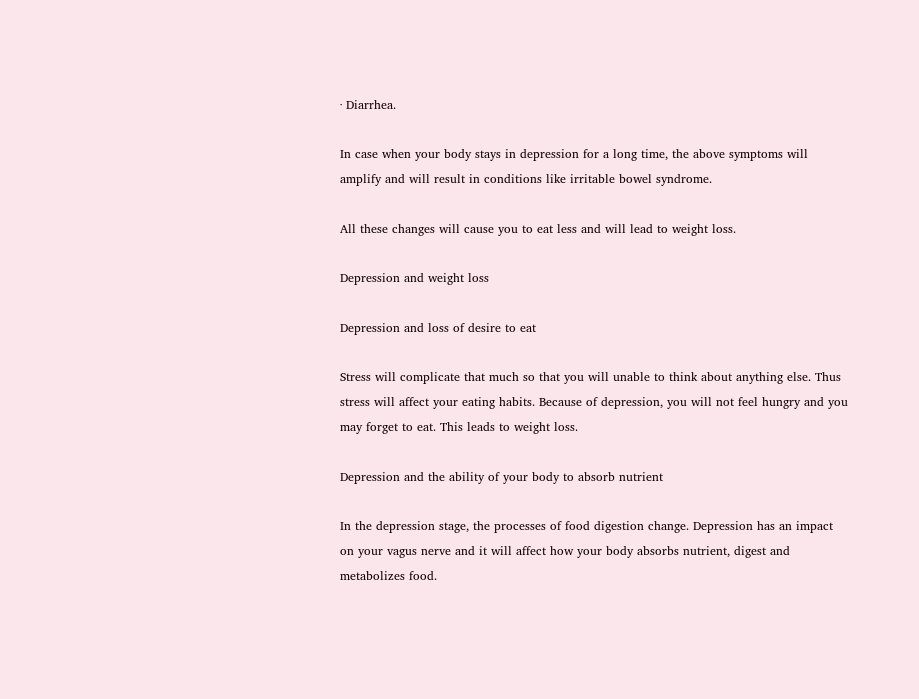· Diarrhea.

In case when your body stays in depression for a long time, the above symptoms will amplify and will result in conditions like irritable bowel syndrome.

All these changes will cause you to eat less and will lead to weight loss.

Depression and weight loss

Depression and loss of desire to eat

Stress will complicate that much so that you will unable to think about anything else. Thus stress will affect your eating habits. Because of depression, you will not feel hungry and you may forget to eat. This leads to weight loss.

Depression and the ability of your body to absorb nutrient

In the depression stage, the processes of food digestion change. Depression has an impact on your vagus nerve and it will affect how your body absorbs nutrient, digest and metabolizes food.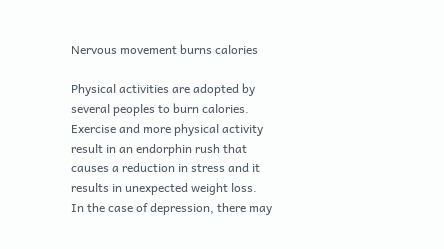Nervous movement burns calories

Physical activities are adopted by several peoples to burn calories. Exercise and more physical activity result in an endorphin rush that causes a reduction in stress and it results in unexpected weight loss.
In the case of depression, there may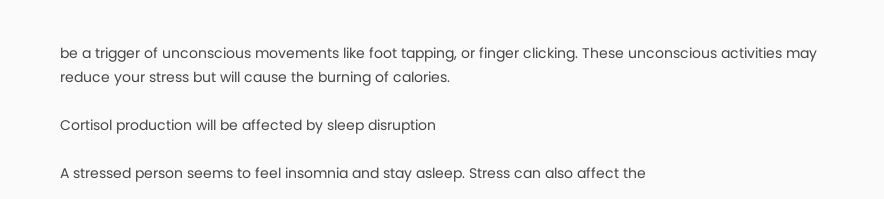be a trigger of unconscious movements like foot tapping, or finger clicking. These unconscious activities may reduce your stress but will cause the burning of calories.

Cortisol production will be affected by sleep disruption

A stressed person seems to feel insomnia and stay asleep. Stress can also affect the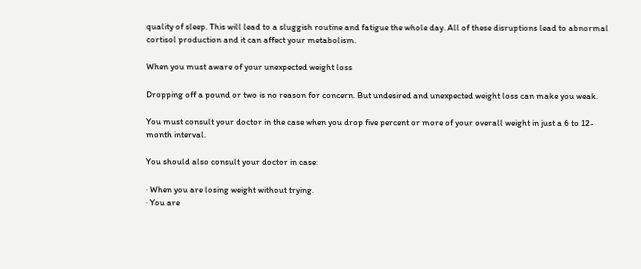quality of sleep. This will lead to a sluggish routine and fatigue the whole day. All of these disruptions lead to abnormal cortisol production and it can affect your metabolism.

When you must aware of your unexpected weight loss

Dropping off a pound or two is no reason for concern. But undesired and unexpected weight loss can make you weak.

You must consult your doctor in the case when you drop five percent or more of your overall weight in just a 6 to 12-month interval.

You should also consult your doctor in case:

· When you are losing weight without trying.
· You are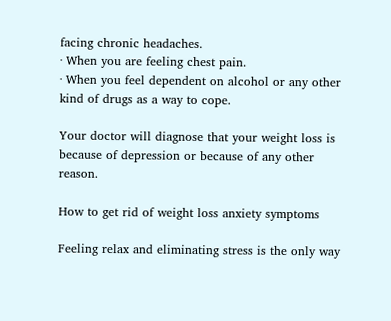facing chronic headaches.
· When you are feeling chest pain.
· When you feel dependent on alcohol or any other kind of drugs as a way to cope.

Your doctor will diagnose that your weight loss is because of depression or because of any other reason.

How to get rid of weight loss anxiety symptoms

Feeling relax and eliminating stress is the only way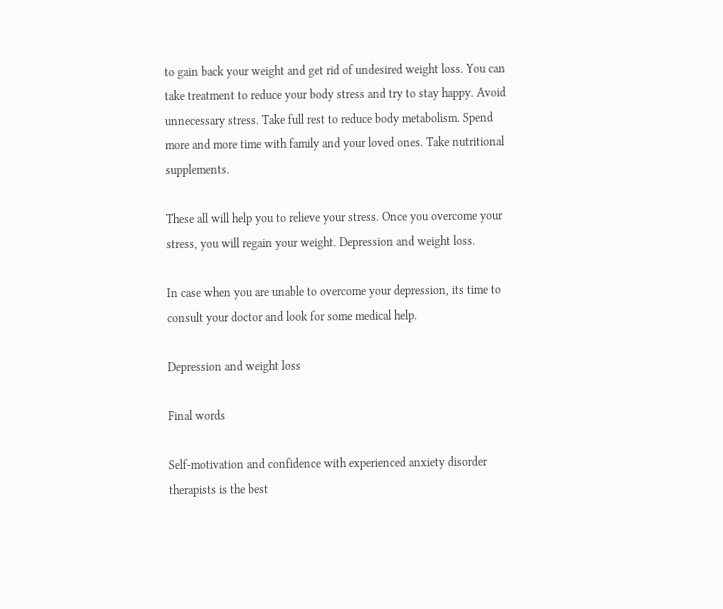to gain back your weight and get rid of undesired weight loss. You can take treatment to reduce your body stress and try to stay happy. Avoid unnecessary stress. Take full rest to reduce body metabolism. Spend more and more time with family and your loved ones. Take nutritional supplements.

These all will help you to relieve your stress. Once you overcome your stress, you will regain your weight. Depression and weight loss.

In case when you are unable to overcome your depression, its time to consult your doctor and look for some medical help.

Depression and weight loss

Final words

Self-motivation and confidence with experienced anxiety disorder therapists is the best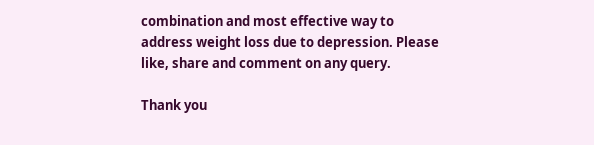combination and most effective way to address weight loss due to depression. Please like, share and comment on any query.

Thank you